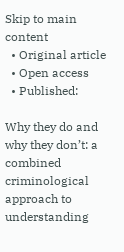Skip to main content
  • Original article
  • Open access
  • Published:

Why they do and why they don’t: a combined criminological approach to understanding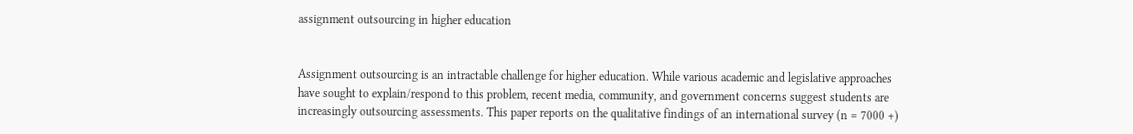assignment outsourcing in higher education


Assignment outsourcing is an intractable challenge for higher education. While various academic and legislative approaches have sought to explain/respond to this problem, recent media, community, and government concerns suggest students are increasingly outsourcing assessments. This paper reports on the qualitative findings of an international survey (n = 7000 +)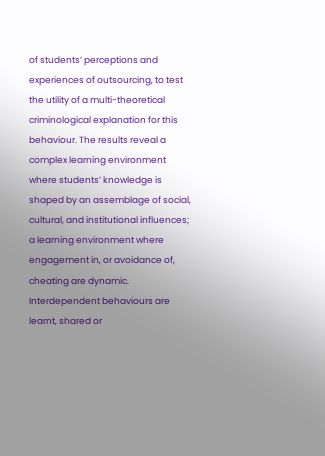of students’ perceptions and experiences of outsourcing, to test the utility of a multi-theoretical criminological explanation for this behaviour. The results reveal a complex learning environment where students’ knowledge is shaped by an assemblage of social, cultural, and institutional influences; a learning environment where engagement in, or avoidance of, cheating are dynamic. Interdependent behaviours are learnt, shared or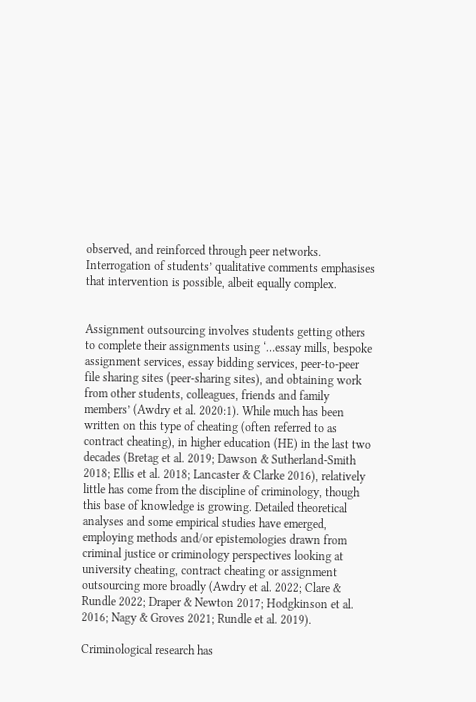observed, and reinforced through peer networks. Interrogation of students’ qualitative comments emphasises that intervention is possible, albeit equally complex.


Assignment outsourcing involves students getting others to complete their assignments using ‘…essay mills, bespoke assignment services, essay bidding services, peer-to-peer file sharing sites (peer-sharing sites), and obtaining work from other students, colleagues, friends and family members’ (Awdry et al. 2020:1). While much has been written on this type of cheating (often referred to as contract cheating), in higher education (HE) in the last two decades (Bretag et al. 2019; Dawson & Sutherland-Smith 2018; Ellis et al. 2018; Lancaster & Clarke 2016), relatively little has come from the discipline of criminology, though this base of knowledge is growing. Detailed theoretical analyses and some empirical studies have emerged, employing methods and/or epistemologies drawn from criminal justice or criminology perspectives looking at university cheating, contract cheating or assignment outsourcing more broadly (Awdry et al. 2022; Clare & Rundle 2022; Draper & Newton 2017; Hodgkinson et al. 2016; Nagy & Groves 2021; Rundle et al. 2019).

Criminological research has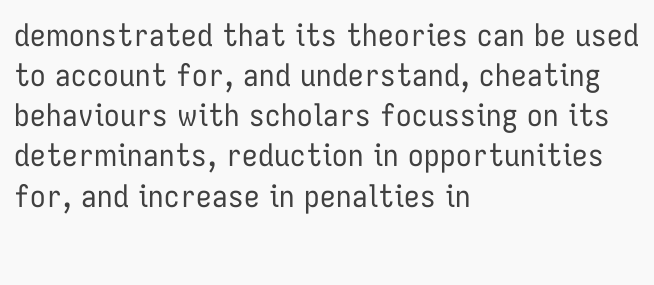demonstrated that its theories can be used to account for, and understand, cheating behaviours with scholars focussing on its determinants, reduction in opportunities for, and increase in penalties in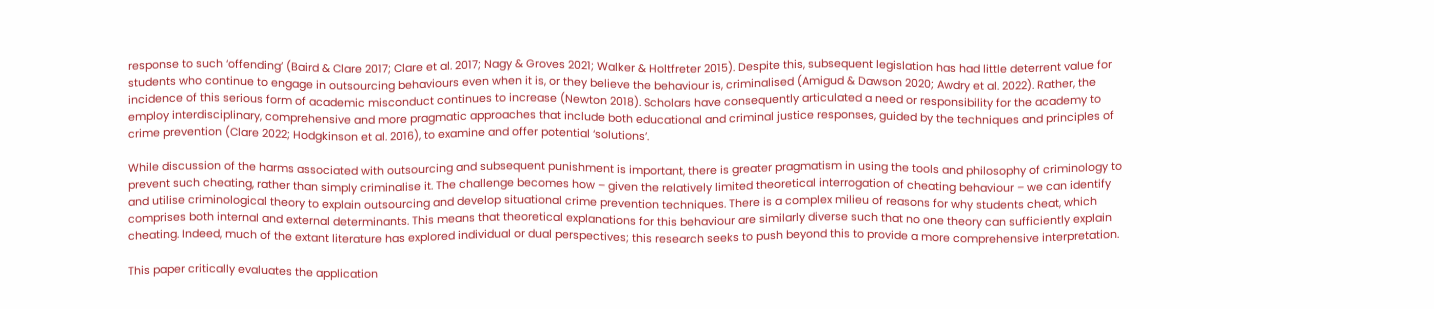response to such ‘offending’ (Baird & Clare 2017; Clare et al. 2017; Nagy & Groves 2021; Walker & Holtfreter 2015). Despite this, subsequent legislation has had little deterrent value for students who continue to engage in outsourcing behaviours even when it is, or they believe the behaviour is, criminalised (Amigud & Dawson 2020; Awdry et al. 2022). Rather, the incidence of this serious form of academic misconduct continues to increase (Newton 2018). Scholars have consequently articulated a need or responsibility for the academy to employ interdisciplinary, comprehensive and more pragmatic approaches that include both educational and criminal justice responses, guided by the techniques and principles of crime prevention (Clare 2022; Hodgkinson et al. 2016), to examine and offer potential ‘solutions’.

While discussion of the harms associated with outsourcing and subsequent punishment is important, there is greater pragmatism in using the tools and philosophy of criminology to prevent such cheating, rather than simply criminalise it. The challenge becomes how – given the relatively limited theoretical interrogation of cheating behaviour – we can identify and utilise criminological theory to explain outsourcing and develop situational crime prevention techniques. There is a complex milieu of reasons for why students cheat, which comprises both internal and external determinants. This means that theoretical explanations for this behaviour are similarly diverse such that no one theory can sufficiently explain cheating. Indeed, much of the extant literature has explored individual or dual perspectives; this research seeks to push beyond this to provide a more comprehensive interpretation.

This paper critically evaluates the application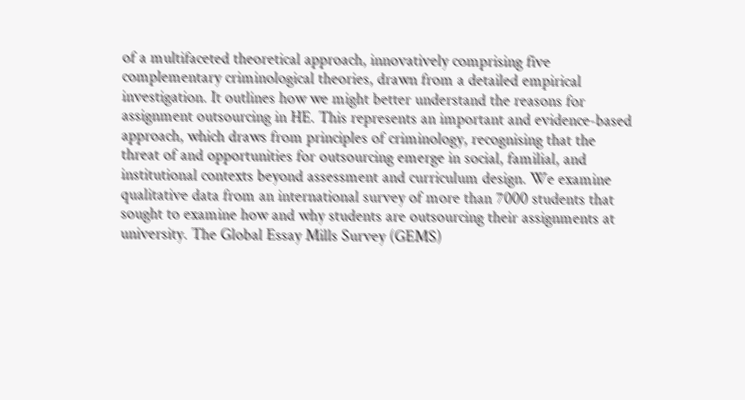of a multifaceted theoretical approach, innovatively comprising five complementary criminological theories, drawn from a detailed empirical investigation. It outlines how we might better understand the reasons for assignment outsourcing in HE. This represents an important and evidence-based approach, which draws from principles of criminology, recognising that the threat of and opportunities for outsourcing emerge in social, familial, and institutional contexts beyond assessment and curriculum design. We examine qualitative data from an international survey of more than 7000 students that sought to examine how and why students are outsourcing their assignments at university. The Global Essay Mills Survey (GEMS)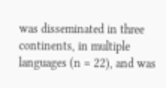was disseminated in three continents, in multiple languages (n = 22), and was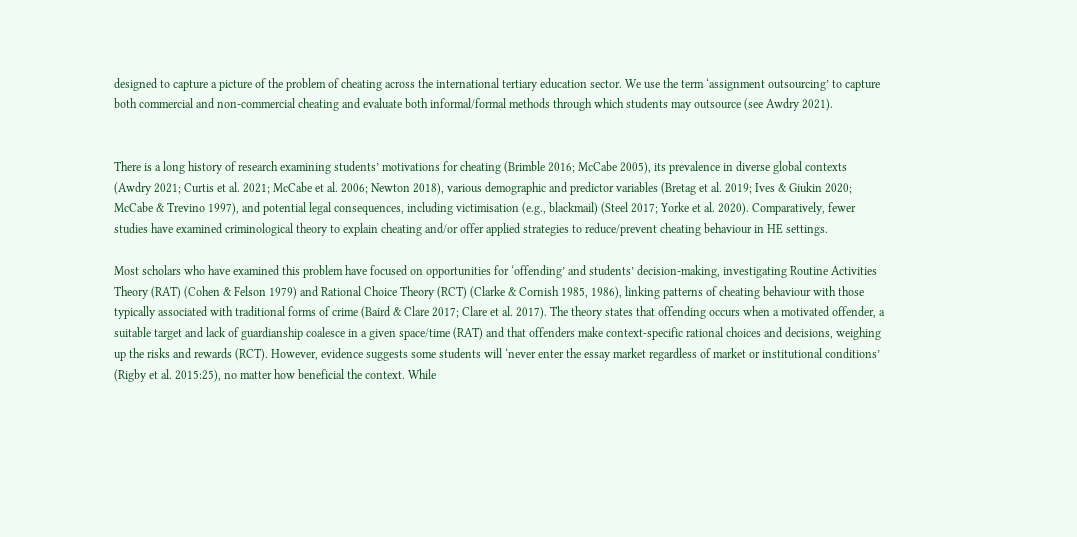designed to capture a picture of the problem of cheating across the international tertiary education sector. We use the term ‘assignment outsourcing’ to capture both commercial and non-commercial cheating and evaluate both informal/formal methods through which students may outsource (see Awdry 2021).


There is a long history of research examining students’ motivations for cheating (Brimble 2016; McCabe 2005), its prevalence in diverse global contexts (Awdry 2021; Curtis et al. 2021; McCabe et al. 2006; Newton 2018), various demographic and predictor variables (Bretag et al. 2019; Ives & Giukin 2020; McCabe & Trevino 1997), and potential legal consequences, including victimisation (e.g., blackmail) (Steel 2017; Yorke et al. 2020). Comparatively, fewer studies have examined criminological theory to explain cheating and/or offer applied strategies to reduce/prevent cheating behaviour in HE settings.

Most scholars who have examined this problem have focused on opportunities for ‘offending’ and students’ decision-making, investigating Routine Activities Theory (RAT) (Cohen & Felson 1979) and Rational Choice Theory (RCT) (Clarke & Cornish 1985, 1986), linking patterns of cheating behaviour with those typically associated with traditional forms of crime (Baird & Clare 2017; Clare et al. 2017). The theory states that offending occurs when a motivated offender, a suitable target and lack of guardianship coalesce in a given space/time (RAT) and that offenders make context-specific rational choices and decisions, weighing up the risks and rewards (RCT). However, evidence suggests some students will ‘never enter the essay market regardless of market or institutional conditions’ (Rigby et al. 2015:25), no matter how beneficial the context. While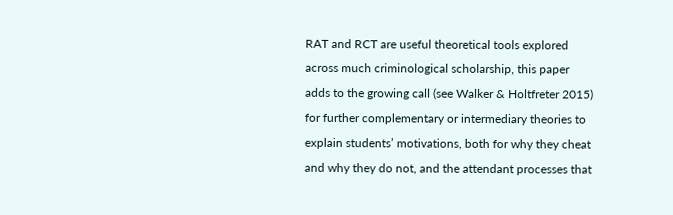RAT and RCT are useful theoretical tools explored across much criminological scholarship, this paper adds to the growing call (see Walker & Holtfreter 2015) for further complementary or intermediary theories to explain students’ motivations, both for why they cheat and why they do not, and the attendant processes that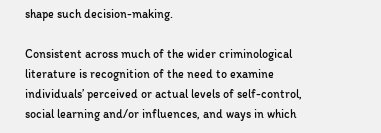shape such decision-making.

Consistent across much of the wider criminological literature is recognition of the need to examine individuals’ perceived or actual levels of self-control, social learning and/or influences, and ways in which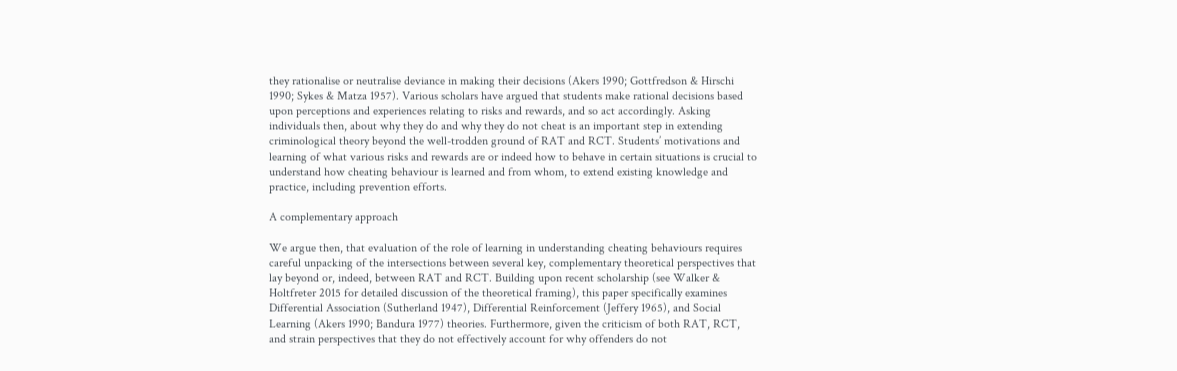they rationalise or neutralise deviance in making their decisions (Akers 1990; Gottfredson & Hirschi 1990; Sykes & Matza 1957). Various scholars have argued that students make rational decisions based upon perceptions and experiences relating to risks and rewards, and so act accordingly. Asking individuals then, about why they do and why they do not cheat is an important step in extending criminological theory beyond the well-trodden ground of RAT and RCT. Students’ motivations and learning of what various risks and rewards are or indeed how to behave in certain situations is crucial to understand how cheating behaviour is learned and from whom, to extend existing knowledge and practice, including prevention efforts.

A complementary approach

We argue then, that evaluation of the role of learning in understanding cheating behaviours requires careful unpacking of the intersections between several key, complementary theoretical perspectives that lay beyond or, indeed, between RAT and RCT. Building upon recent scholarship (see Walker & Holtfreter 2015 for detailed discussion of the theoretical framing), this paper specifically examines Differential Association (Sutherland 1947), Differential Reinforcement (Jeffery 1965), and Social Learning (Akers 1990; Bandura 1977) theories. Furthermore, given the criticism of both RAT, RCT, and strain perspectives that they do not effectively account for why offenders do not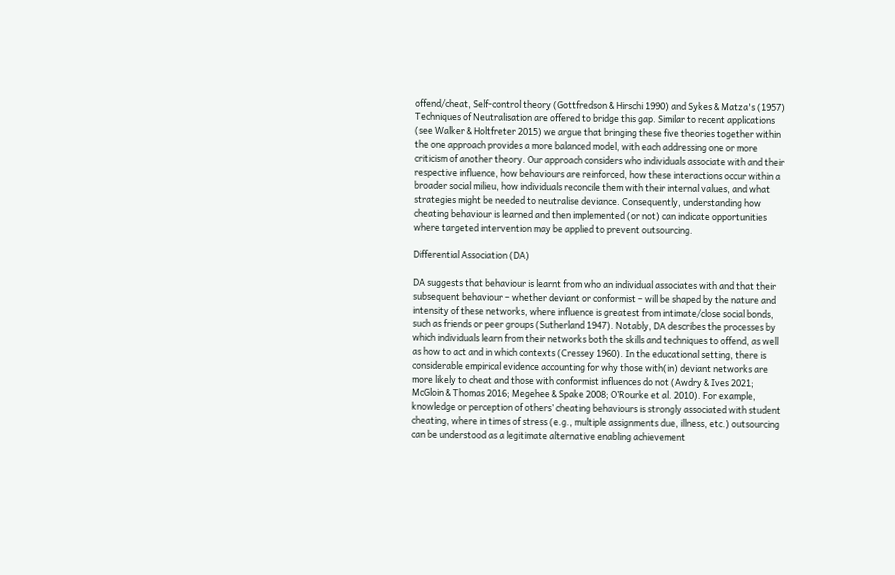offend/cheat, Self-control theory (Gottfredson & Hirschi 1990) and Sykes & Matza's (1957) Techniques of Neutralisation are offered to bridge this gap. Similar to recent applications (see Walker & Holtfreter 2015) we argue that bringing these five theories together within the one approach provides a more balanced model, with each addressing one or more criticism of another theory. Our approach considers who individuals associate with and their respective influence, how behaviours are reinforced, how these interactions occur within a broader social milieu, how individuals reconcile them with their internal values, and what strategies might be needed to neutralise deviance. Consequently, understanding how cheating behaviour is learned and then implemented (or not) can indicate opportunities where targeted intervention may be applied to prevent outsourcing.

Differential Association (DA)

DA suggests that behaviour is learnt from who an individual associates with and that their subsequent behaviour – whether deviant or conformist – will be shaped by the nature and intensity of these networks, where influence is greatest from intimate/close social bonds, such as friends or peer groups (Sutherland 1947). Notably, DA describes the processes by which individuals learn from their networks both the skills and techniques to offend, as well as how to act and in which contexts (Cressey 1960). In the educational setting, there is considerable empirical evidence accounting for why those with(in) deviant networks are more likely to cheat and those with conformist influences do not (Awdry & Ives 2021; McGloin & Thomas 2016; Megehee & Spake 2008; O’Rourke et al. 2010). For example, knowledge or perception of others’ cheating behaviours is strongly associated with student cheating, where in times of stress (e.g., multiple assignments due, illness, etc.) outsourcing can be understood as a legitimate alternative enabling achievement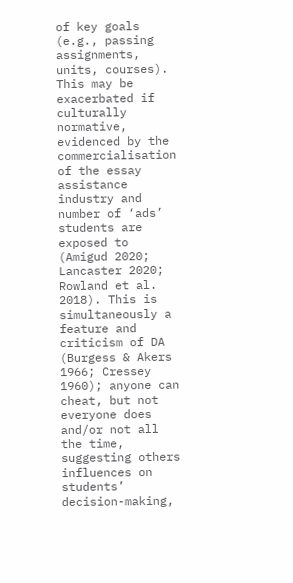of key goals (e.g., passing assignments, units, courses). This may be exacerbated if culturally normative, evidenced by the commercialisation of the essay assistance industry and number of ‘ads’ students are exposed to (Amigud 2020; Lancaster 2020; Rowland et al. 2018). This is simultaneously a feature and criticism of DA (Burgess & Akers 1966; Cressey 1960); anyone can cheat, but not everyone does and/or not all the time, suggesting others influences on students’ decision-making,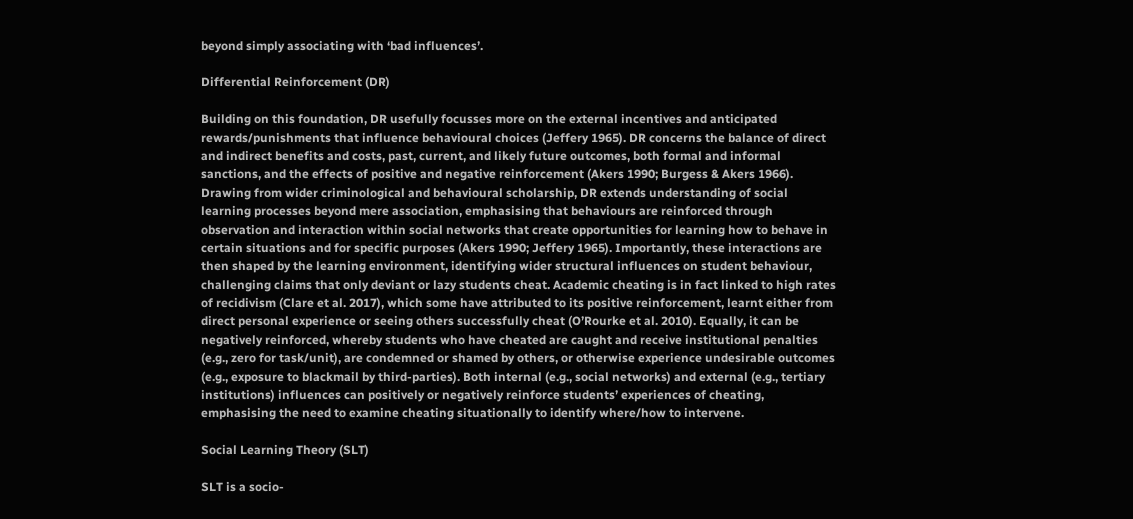beyond simply associating with ‘bad influences’.

Differential Reinforcement (DR)

Building on this foundation, DR usefully focusses more on the external incentives and anticipated rewards/punishments that influence behavioural choices (Jeffery 1965). DR concerns the balance of direct and indirect benefits and costs, past, current, and likely future outcomes, both formal and informal sanctions, and the effects of positive and negative reinforcement (Akers 1990; Burgess & Akers 1966). Drawing from wider criminological and behavioural scholarship, DR extends understanding of social learning processes beyond mere association, emphasising that behaviours are reinforced through observation and interaction within social networks that create opportunities for learning how to behave in certain situations and for specific purposes (Akers 1990; Jeffery 1965). Importantly, these interactions are then shaped by the learning environment, identifying wider structural influences on student behaviour, challenging claims that only deviant or lazy students cheat. Academic cheating is in fact linked to high rates of recidivism (Clare et al. 2017), which some have attributed to its positive reinforcement, learnt either from direct personal experience or seeing others successfully cheat (O’Rourke et al. 2010). Equally, it can be negatively reinforced, whereby students who have cheated are caught and receive institutional penalties (e.g., zero for task/unit), are condemned or shamed by others, or otherwise experience undesirable outcomes (e.g., exposure to blackmail by third-parties). Both internal (e.g., social networks) and external (e.g., tertiary institutions) influences can positively or negatively reinforce students’ experiences of cheating, emphasising the need to examine cheating situationally to identify where/how to intervene.

Social Learning Theory (SLT)

SLT is a socio-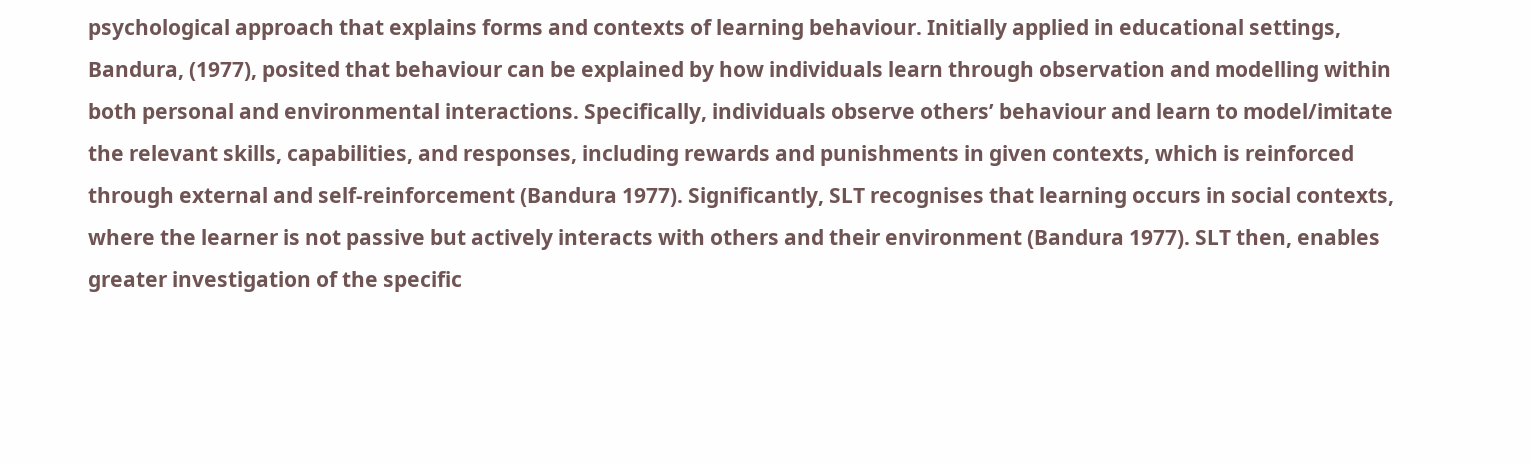psychological approach that explains forms and contexts of learning behaviour. Initially applied in educational settings, Bandura, (1977), posited that behaviour can be explained by how individuals learn through observation and modelling within both personal and environmental interactions. Specifically, individuals observe others’ behaviour and learn to model/imitate the relevant skills, capabilities, and responses, including rewards and punishments in given contexts, which is reinforced through external and self-reinforcement (Bandura 1977). Significantly, SLT recognises that learning occurs in social contexts, where the learner is not passive but actively interacts with others and their environment (Bandura 1977). SLT then, enables greater investigation of the specific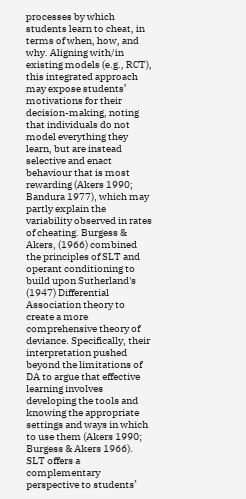processes by which students learn to cheat, in terms of when, how, and why. Aligning with/in existing models (e.g., RCT), this integrated approach may expose students’ motivations for their decision-making, noting that individuals do not model everything they learn, but are instead selective and enact behaviour that is most rewarding (Akers 1990; Bandura 1977), which may partly explain the variability observed in rates of cheating. Burgess & Akers, (1966) combined the principles of SLT and operant conditioning to build upon Sutherland's (1947) Differential Association theory to create a more comprehensive theory of deviance. Specifically, their interpretation pushed beyond the limitations of DA to argue that effective learning involves developing the tools and knowing the appropriate settings and ways in which to use them (Akers 1990; Burgess & Akers 1966). SLT offers a complementary perspective to students’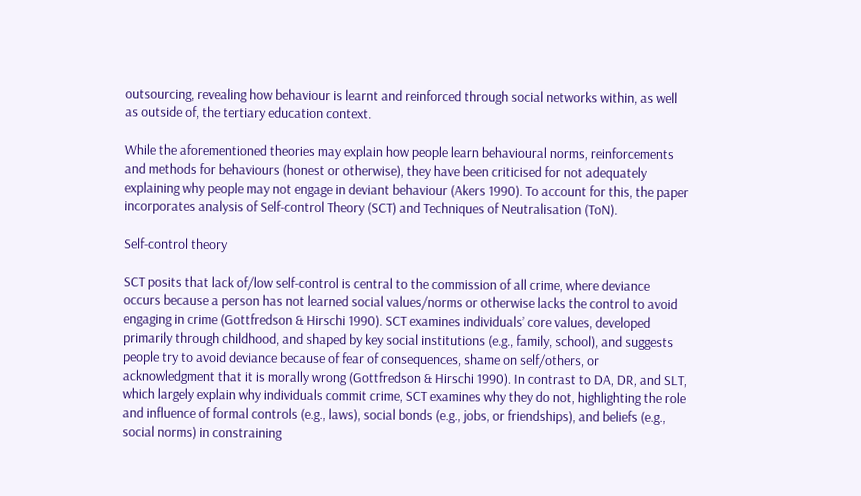outsourcing, revealing how behaviour is learnt and reinforced through social networks within, as well as outside of, the tertiary education context.

While the aforementioned theories may explain how people learn behavioural norms, reinforcements and methods for behaviours (honest or otherwise), they have been criticised for not adequately explaining why people may not engage in deviant behaviour (Akers 1990). To account for this, the paper incorporates analysis of Self-control Theory (SCT) and Techniques of Neutralisation (ToN).

Self-control theory

SCT posits that lack of/low self-control is central to the commission of all crime, where deviance occurs because a person has not learned social values/norms or otherwise lacks the control to avoid engaging in crime (Gottfredson & Hirschi 1990). SCT examines individuals’ core values, developed primarily through childhood, and shaped by key social institutions (e.g., family, school), and suggests people try to avoid deviance because of fear of consequences, shame on self/others, or acknowledgment that it is morally wrong (Gottfredson & Hirschi 1990). In contrast to DA, DR, and SLT, which largely explain why individuals commit crime, SCT examines why they do not, highlighting the role and influence of formal controls (e.g., laws), social bonds (e.g., jobs, or friendships), and beliefs (e.g., social norms) in constraining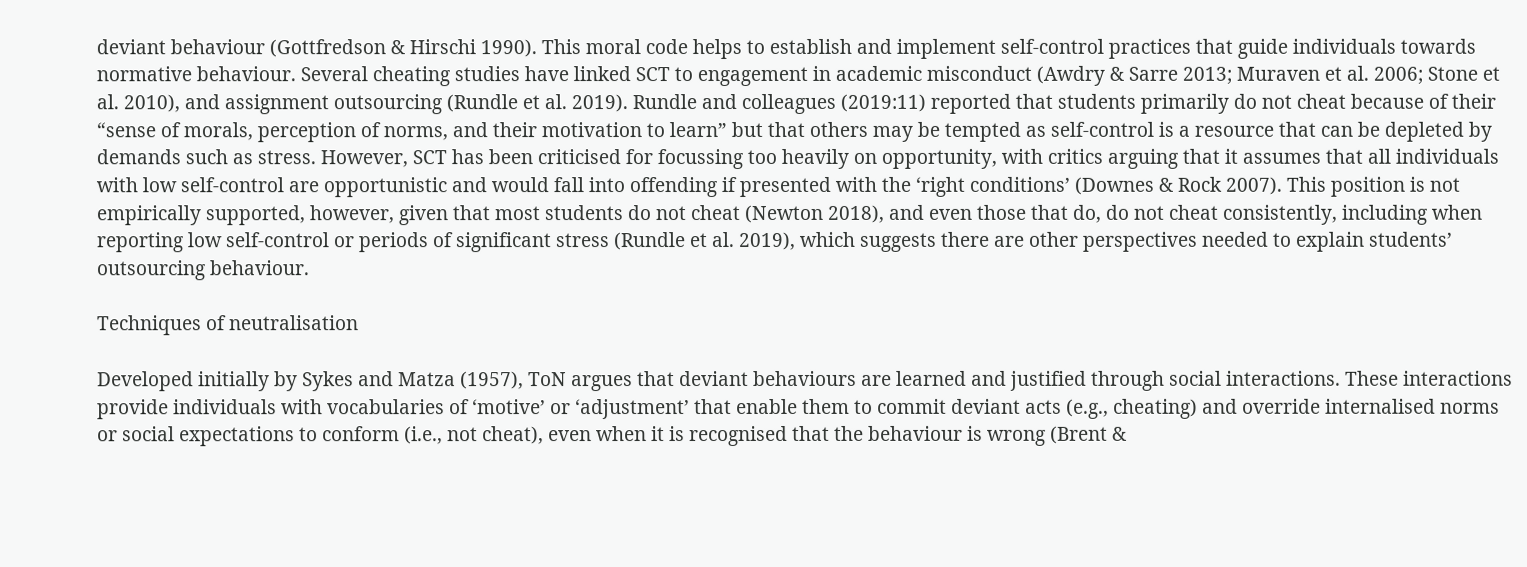deviant behaviour (Gottfredson & Hirschi 1990). This moral code helps to establish and implement self-control practices that guide individuals towards normative behaviour. Several cheating studies have linked SCT to engagement in academic misconduct (Awdry & Sarre 2013; Muraven et al. 2006; Stone et al. 2010), and assignment outsourcing (Rundle et al. 2019). Rundle and colleagues (2019:11) reported that students primarily do not cheat because of their “sense of morals, perception of norms, and their motivation to learn” but that others may be tempted as self-control is a resource that can be depleted by demands such as stress. However, SCT has been criticised for focussing too heavily on opportunity, with critics arguing that it assumes that all individuals with low self-control are opportunistic and would fall into offending if presented with the ‘right conditions’ (Downes & Rock 2007). This position is not empirically supported, however, given that most students do not cheat (Newton 2018), and even those that do, do not cheat consistently, including when reporting low self-control or periods of significant stress (Rundle et al. 2019), which suggests there are other perspectives needed to explain students’ outsourcing behaviour.

Techniques of neutralisation

Developed initially by Sykes and Matza (1957), ToN argues that deviant behaviours are learned and justified through social interactions. These interactions provide individuals with vocabularies of ‘motive’ or ‘adjustment’ that enable them to commit deviant acts (e.g., cheating) and override internalised norms or social expectations to conform (i.e., not cheat), even when it is recognised that the behaviour is wrong (Brent &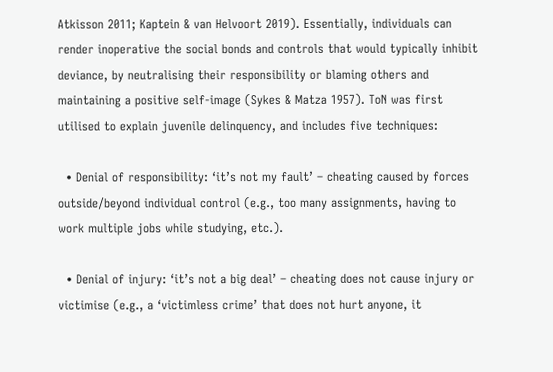Atkisson 2011; Kaptein & van Helvoort 2019). Essentially, individuals can render inoperative the social bonds and controls that would typically inhibit deviance, by neutralising their responsibility or blaming others and maintaining a positive self-image (Sykes & Matza 1957). ToN was first utilised to explain juvenile delinquency, and includes five techniques:

  • Denial of responsibility: ‘it’s not my fault’ – cheating caused by forces outside/beyond individual control (e.g., too many assignments, having to work multiple jobs while studying, etc.).

  • Denial of injury: ‘it’s not a big deal’ – cheating does not cause injury or victimise (e.g., a ‘victimless crime’ that does not hurt anyone, it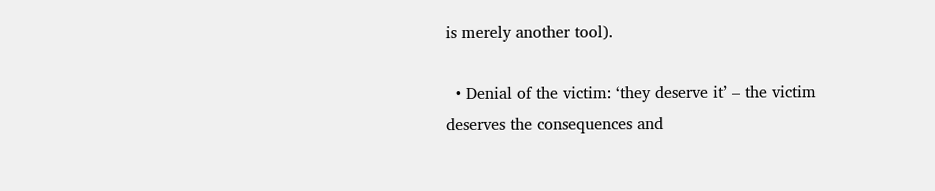is merely another tool).

  • Denial of the victim: ‘they deserve it’ – the victim deserves the consequences and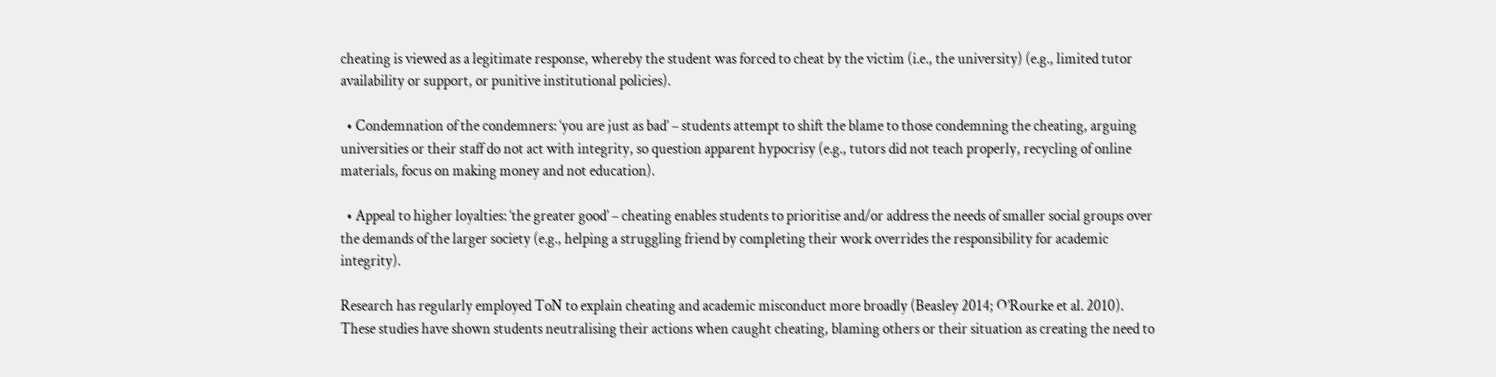cheating is viewed as a legitimate response, whereby the student was forced to cheat by the victim (i.e., the university) (e.g., limited tutor availability or support, or punitive institutional policies).

  • Condemnation of the condemners: ‘you are just as bad’ – students attempt to shift the blame to those condemning the cheating, arguing universities or their staff do not act with integrity, so question apparent hypocrisy (e.g., tutors did not teach properly, recycling of online materials, focus on making money and not education).

  • Appeal to higher loyalties: ‘the greater good’ – cheating enables students to prioritise and/or address the needs of smaller social groups over the demands of the larger society (e.g., helping a struggling friend by completing their work overrides the responsibility for academic integrity).

Research has regularly employed ToN to explain cheating and academic misconduct more broadly (Beasley 2014; O’Rourke et al. 2010). These studies have shown students neutralising their actions when caught cheating, blaming others or their situation as creating the need to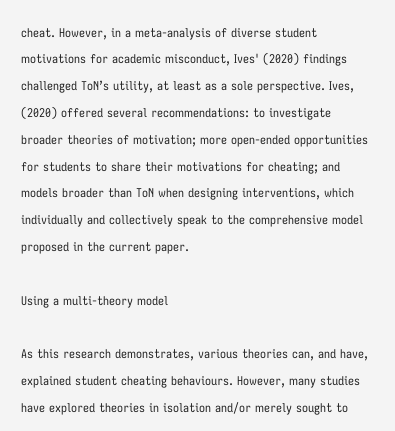cheat. However, in a meta-analysis of diverse student motivations for academic misconduct, Ives' (2020) findings challenged ToN’s utility, at least as a sole perspective. Ives, (2020) offered several recommendations: to investigate broader theories of motivation; more open-ended opportunities for students to share their motivations for cheating; and models broader than ToN when designing interventions, which individually and collectively speak to the comprehensive model proposed in the current paper.

Using a multi-theory model

As this research demonstrates, various theories can, and have, explained student cheating behaviours. However, many studies have explored theories in isolation and/or merely sought to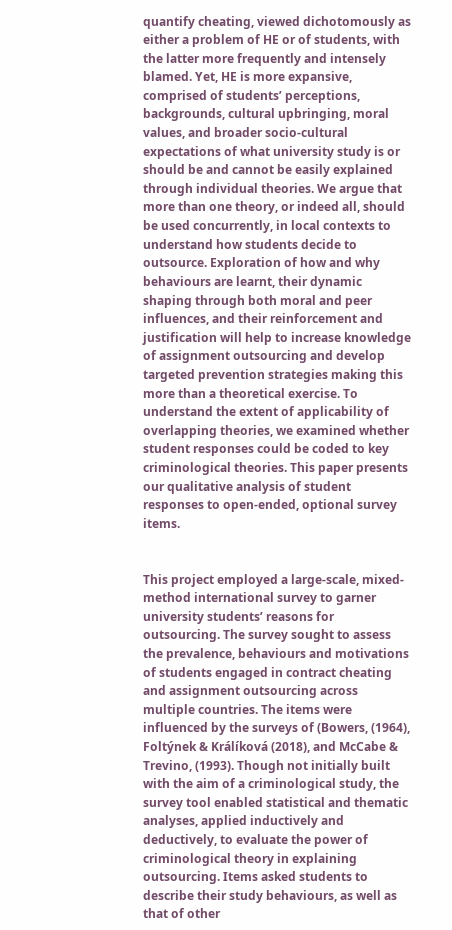quantify cheating, viewed dichotomously as either a problem of HE or of students, with the latter more frequently and intensely blamed. Yet, HE is more expansive, comprised of students’ perceptions, backgrounds, cultural upbringing, moral values, and broader socio-cultural expectations of what university study is or should be and cannot be easily explained through individual theories. We argue that more than one theory, or indeed all, should be used concurrently, in local contexts to understand how students decide to outsource. Exploration of how and why behaviours are learnt, their dynamic shaping through both moral and peer influences, and their reinforcement and justification will help to increase knowledge of assignment outsourcing and develop targeted prevention strategies making this more than a theoretical exercise. To understand the extent of applicability of overlapping theories, we examined whether student responses could be coded to key criminological theories. This paper presents our qualitative analysis of student responses to open-ended, optional survey items.


This project employed a large-scale, mixed-method international survey to garner university students’ reasons for outsourcing. The survey sought to assess the prevalence, behaviours and motivations of students engaged in contract cheating and assignment outsourcing across multiple countries. The items were influenced by the surveys of (Bowers, (1964), Foltýnek & Králíková (2018), and McCabe & Trevino, (1993). Though not initially built with the aim of a criminological study, the survey tool enabled statistical and thematic analyses, applied inductively and deductively, to evaluate the power of criminological theory in explaining outsourcing. Items asked students to describe their study behaviours, as well as that of other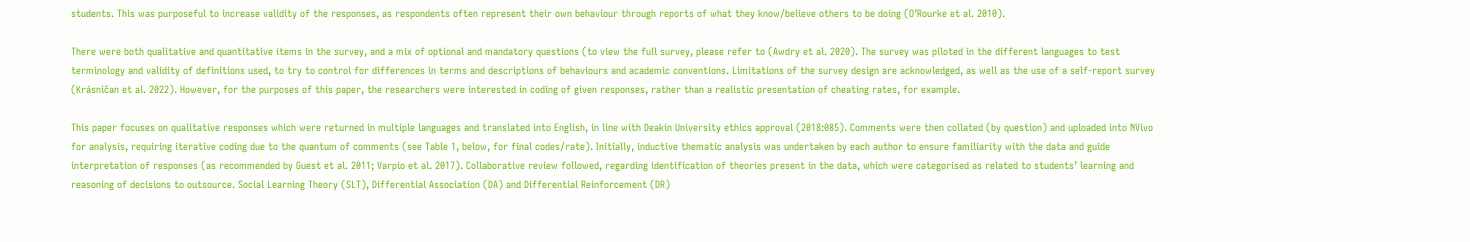students. This was purposeful to increase validity of the responses, as respondents often represent their own behaviour through reports of what they know/believe others to be doing (O’Rourke et al. 2010).

There were both qualitative and quantitative items in the survey, and a mix of optional and mandatory questions (to view the full survey, please refer to (Awdry et al. 2020). The survey was piloted in the different languages to test terminology and validity of definitions used, to try to control for differences in terms and descriptions of behaviours and academic conventions. Limitations of the survey design are acknowledged, as well as the use of a self-report survey (Krásničan et al. 2022). However, for the purposes of this paper, the researchers were interested in coding of given responses, rather than a realistic presentation of cheating rates, for example.

This paper focuses on qualitative responses which were returned in multiple languages and translated into English, in line with Deakin University ethics approval (2018:085). Comments were then collated (by question) and uploaded into NVivo for analysis, requiring iterative coding due to the quantum of comments (see Table 1, below, for final codes/rate). Initially, inductive thematic analysis was undertaken by each author to ensure familiarity with the data and guide interpretation of responses (as recommended by Guest et al. 2011; Varpio et al. 2017). Collaborative review followed, regarding identification of theories present in the data, which were categorised as related to students’ learning and reasoning of decisions to outsource. Social Learning Theory (SLT), Differential Association (DA) and Differential Reinforcement (DR)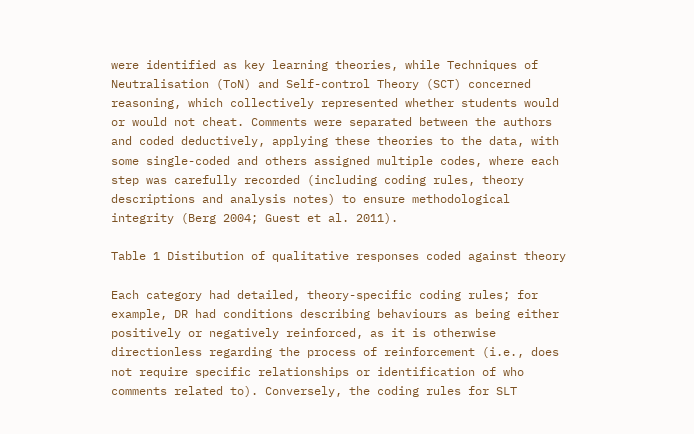were identified as key learning theories, while Techniques of Neutralisation (ToN) and Self-control Theory (SCT) concerned reasoning, which collectively represented whether students would or would not cheat. Comments were separated between the authors and coded deductively, applying these theories to the data, with some single-coded and others assigned multiple codes, where each step was carefully recorded (including coding rules, theory descriptions and analysis notes) to ensure methodological integrity (Berg 2004; Guest et al. 2011).

Table 1 Distibution of qualitative responses coded against theory

Each category had detailed, theory-specific coding rules; for example, DR had conditions describing behaviours as being either positively or negatively reinforced, as it is otherwise directionless regarding the process of reinforcement (i.e., does not require specific relationships or identification of who comments related to). Conversely, the coding rules for SLT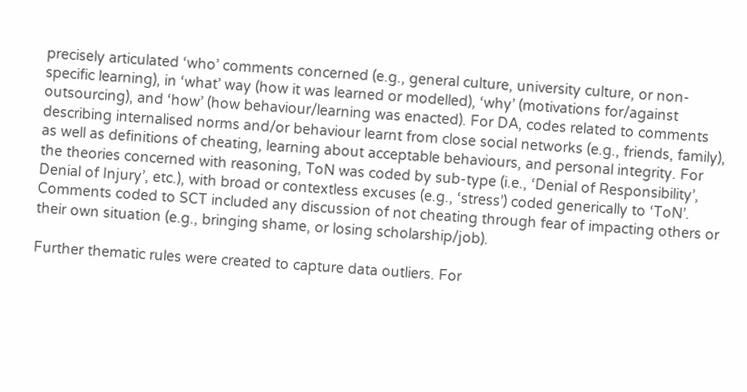precisely articulated ‘who’ comments concerned (e.g., general culture, university culture, or non-specific learning), in ‘what’ way (how it was learned or modelled), ‘why’ (motivations for/against outsourcing), and ‘how’ (how behaviour/learning was enacted). For DA, codes related to comments describing internalised norms and/or behaviour learnt from close social networks (e.g., friends, family), as well as definitions of cheating, learning about acceptable behaviours, and personal integrity. For the theories concerned with reasoning, ToN was coded by sub-type (i.e., ‘Denial of Responsibility’, Denial of Injury’, etc.), with broad or contextless excuses (e.g., ‘stress’) coded generically to ‘ToN’. Comments coded to SCT included any discussion of not cheating through fear of impacting others or their own situation (e.g., bringing shame, or losing scholarship/job).

Further thematic rules were created to capture data outliers. For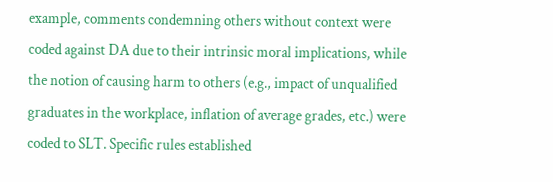example, comments condemning others without context were coded against DA due to their intrinsic moral implications, while the notion of causing harm to others (e.g., impact of unqualified graduates in the workplace, inflation of average grades, etc.) were coded to SLT. Specific rules established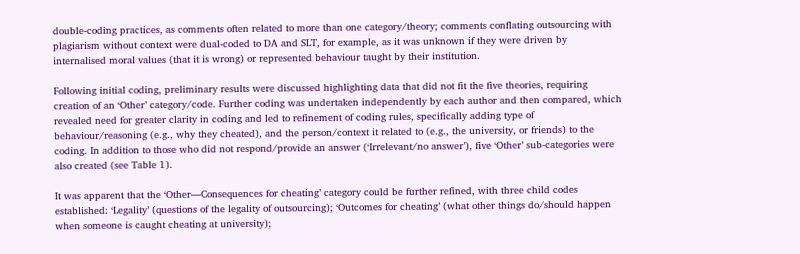double-coding practices, as comments often related to more than one category/theory; comments conflating outsourcing with plagiarism without context were dual-coded to DA and SLT, for example, as it was unknown if they were driven by internalised moral values (that it is wrong) or represented behaviour taught by their institution.

Following initial coding, preliminary results were discussed highlighting data that did not fit the five theories, requiring creation of an ‘Other’ category/code. Further coding was undertaken independently by each author and then compared, which revealed need for greater clarity in coding and led to refinement of coding rules, specifically adding type of behaviour/reasoning (e.g., why they cheated), and the person/context it related to (e.g., the university, or friends) to the coding. In addition to those who did not respond/provide an answer (‘Irrelevant/no answer’), five ‘Other’ sub-categories were also created (see Table 1).

It was apparent that the ‘Other—Consequences for cheating’ category could be further refined, with three child codes established: ‘Legality’ (questions of the legality of outsourcing); ‘Outcomes for cheating’ (what other things do/should happen when someone is caught cheating at university);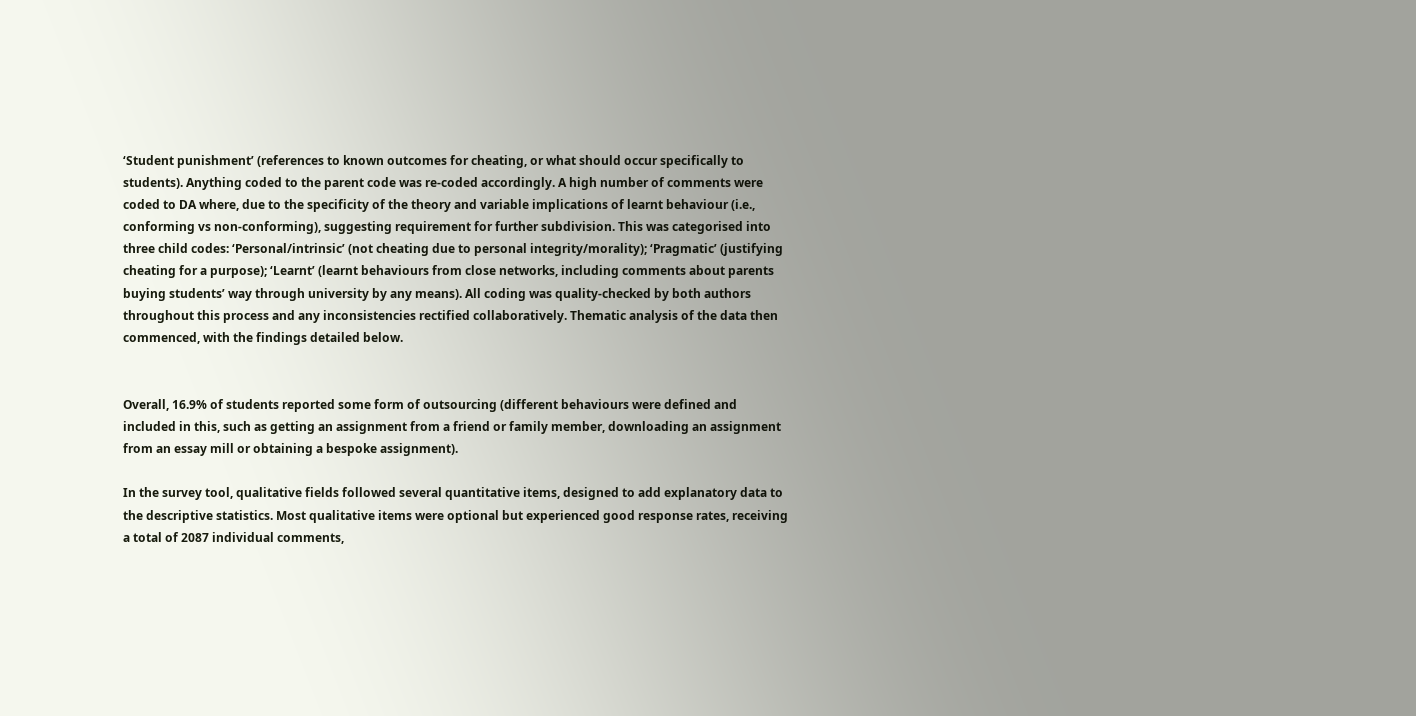‘Student punishment’ (references to known outcomes for cheating, or what should occur specifically to students). Anything coded to the parent code was re-coded accordingly. A high number of comments were coded to DA where, due to the specificity of the theory and variable implications of learnt behaviour (i.e., conforming vs non-conforming), suggesting requirement for further subdivision. This was categorised into three child codes: ‘Personal/intrinsic’ (not cheating due to personal integrity/morality); ‘Pragmatic’ (justifying cheating for a purpose); ‘Learnt’ (learnt behaviours from close networks, including comments about parents buying students’ way through university by any means). All coding was quality-checked by both authors throughout this process and any inconsistencies rectified collaboratively. Thematic analysis of the data then commenced, with the findings detailed below.


Overall, 16.9% of students reported some form of outsourcing (different behaviours were defined and included in this, such as getting an assignment from a friend or family member, downloading an assignment from an essay mill or obtaining a bespoke assignment).

In the survey tool, qualitative fields followed several quantitative items, designed to add explanatory data to the descriptive statistics. Most qualitative items were optional but experienced good response rates, receiving a total of 2087 individual comments,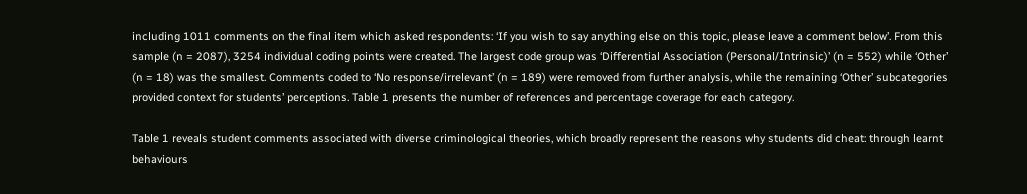including 1011 comments on the final item which asked respondents: ‘If you wish to say anything else on this topic, please leave a comment below’. From this sample (n = 2087), 3254 individual coding points were created. The largest code group was ‘Differential Association (Personal/Intrinsic)’ (n = 552) while ‘Other’ (n = 18) was the smallest. Comments coded to ‘No response/irrelevant’ (n = 189) were removed from further analysis, while the remaining ‘Other’ subcategories provided context for students’ perceptions. Table 1 presents the number of references and percentage coverage for each category.

Table 1 reveals student comments associated with diverse criminological theories, which broadly represent the reasons why students did cheat: through learnt behaviours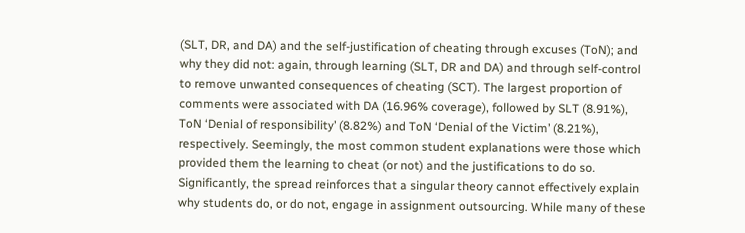(SLT, DR, and DA) and the self-justification of cheating through excuses (ToN); and why they did not: again, through learning (SLT, DR and DA) and through self-control to remove unwanted consequences of cheating (SCT). The largest proportion of comments were associated with DA (16.96% coverage), followed by SLT (8.91%), ToN ‘Denial of responsibility’ (8.82%) and ToN ‘Denial of the Victim’ (8.21%), respectively. Seemingly, the most common student explanations were those which provided them the learning to cheat (or not) and the justifications to do so. Significantly, the spread reinforces that a singular theory cannot effectively explain why students do, or do not, engage in assignment outsourcing. While many of these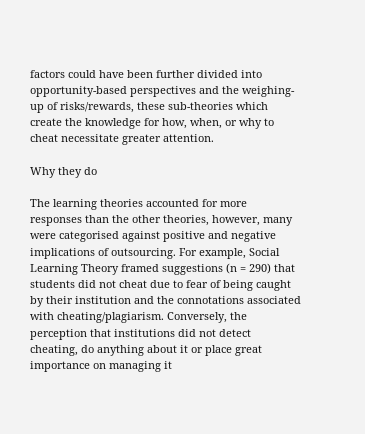factors could have been further divided into opportunity-based perspectives and the weighing-up of risks/rewards, these sub-theories which create the knowledge for how, when, or why to cheat necessitate greater attention.

Why they do

The learning theories accounted for more responses than the other theories, however, many were categorised against positive and negative implications of outsourcing. For example, Social Learning Theory framed suggestions (n = 290) that students did not cheat due to fear of being caught by their institution and the connotations associated with cheating/plagiarism. Conversely, the perception that institutions did not detect cheating, do anything about it or place great importance on managing it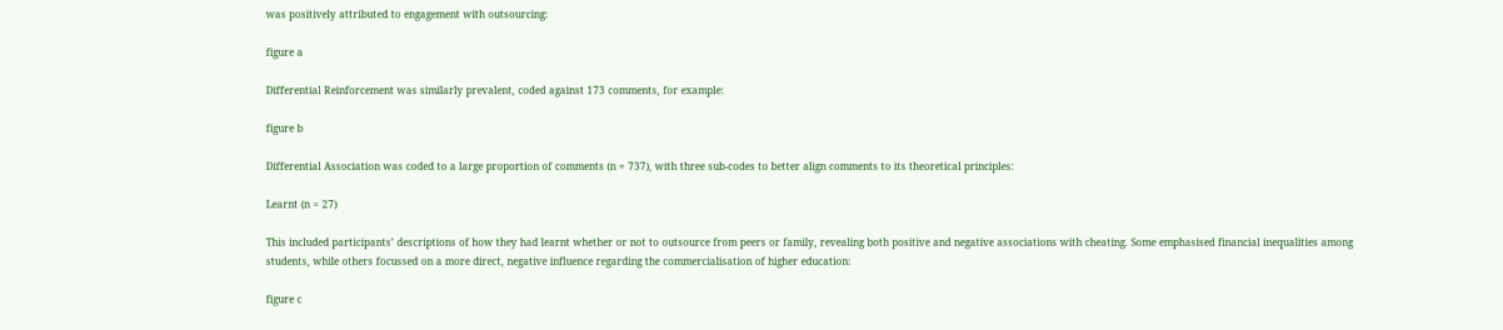was positively attributed to engagement with outsourcing:

figure a

Differential Reinforcement was similarly prevalent, coded against 173 comments, for example:

figure b

Differential Association was coded to a large proportion of comments (n = 737), with three sub-codes to better align comments to its theoretical principles:

Learnt (n = 27)

This included participants’ descriptions of how they had learnt whether or not to outsource from peers or family, revealing both positive and negative associations with cheating. Some emphasised financial inequalities among students, while others focussed on a more direct, negative influence regarding the commercialisation of higher education:

figure c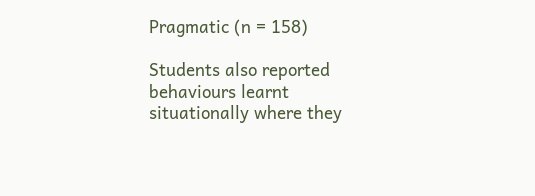Pragmatic (n = 158)

Students also reported behaviours learnt situationally where they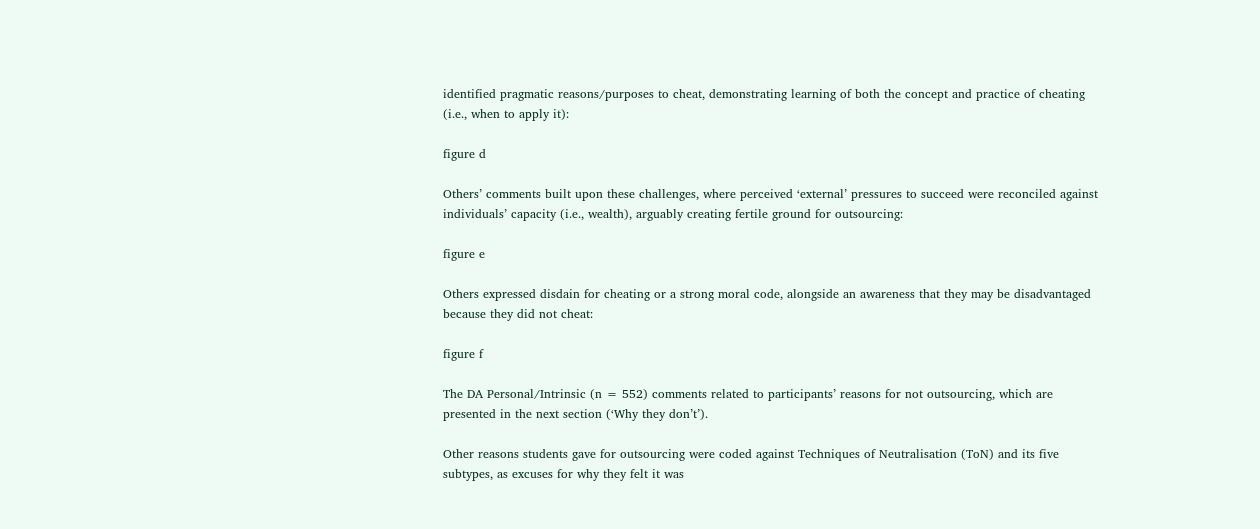identified pragmatic reasons/purposes to cheat, demonstrating learning of both the concept and practice of cheating (i.e., when to apply it):

figure d

Others’ comments built upon these challenges, where perceived ‘external’ pressures to succeed were reconciled against individuals’ capacity (i.e., wealth), arguably creating fertile ground for outsourcing:

figure e

Others expressed disdain for cheating or a strong moral code, alongside an awareness that they may be disadvantaged because they did not cheat:

figure f

The DA Personal/Intrinsic (n = 552) comments related to participants’ reasons for not outsourcing, which are presented in the next section (‘Why they don’t’).

Other reasons students gave for outsourcing were coded against Techniques of Neutralisation (ToN) and its five subtypes, as excuses for why they felt it was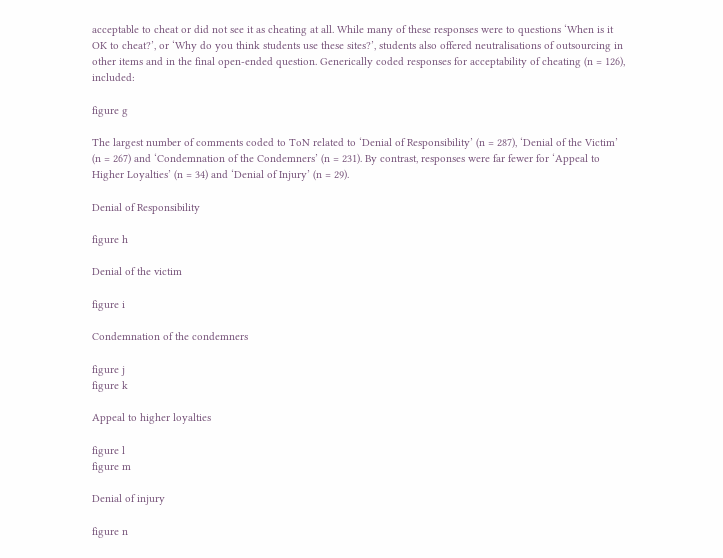acceptable to cheat or did not see it as cheating at all. While many of these responses were to questions ‘When is it OK to cheat?’, or ‘Why do you think students use these sites?’, students also offered neutralisations of outsourcing in other items and in the final open-ended question. Generically coded responses for acceptability of cheating (n = 126), included:

figure g

The largest number of comments coded to ToN related to ‘Denial of Responsibility’ (n = 287), ‘Denial of the Victim’ (n = 267) and ‘Condemnation of the Condemners’ (n = 231). By contrast, responses were far fewer for ‘Appeal to Higher Loyalties’ (n = 34) and ‘Denial of Injury’ (n = 29).

Denial of Responsibility

figure h

Denial of the victim

figure i

Condemnation of the condemners

figure j
figure k

Appeal to higher loyalties

figure l
figure m

Denial of injury

figure n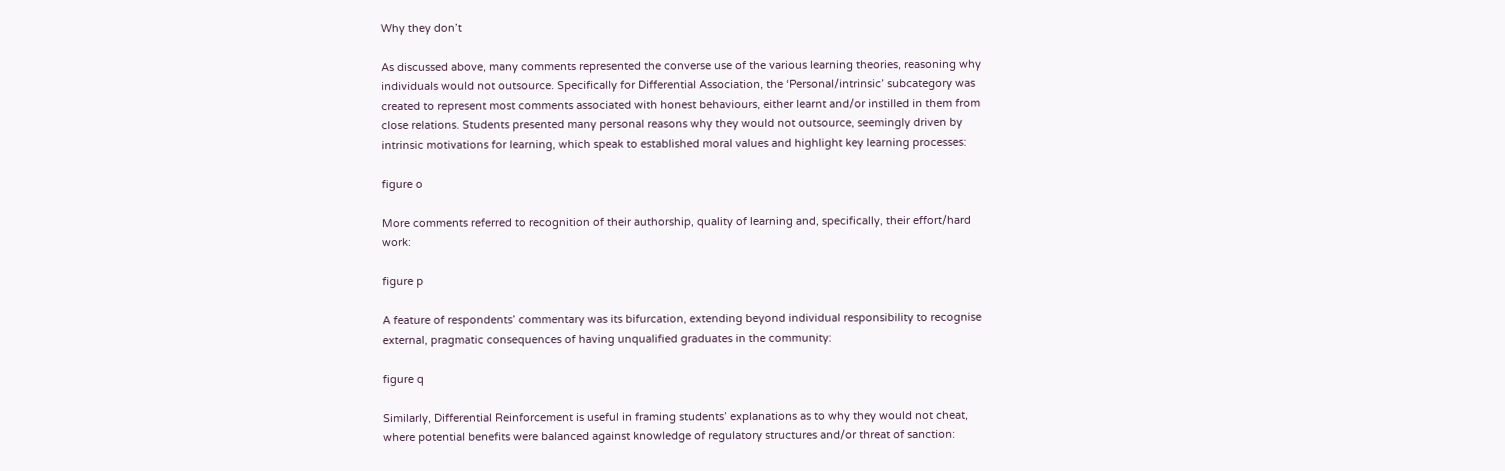Why they don’t

As discussed above, many comments represented the converse use of the various learning theories, reasoning why individuals would not outsource. Specifically for Differential Association, the ‘Personal/intrinsic’ subcategory was created to represent most comments associated with honest behaviours, either learnt and/or instilled in them from close relations. Students presented many personal reasons why they would not outsource, seemingly driven by intrinsic motivations for learning, which speak to established moral values and highlight key learning processes:

figure o

More comments referred to recognition of their authorship, quality of learning and, specifically, their effort/hard work:

figure p

A feature of respondents’ commentary was its bifurcation, extending beyond individual responsibility to recognise external, pragmatic consequences of having unqualified graduates in the community:

figure q

Similarly, Differential Reinforcement is useful in framing students’ explanations as to why they would not cheat, where potential benefits were balanced against knowledge of regulatory structures and/or threat of sanction: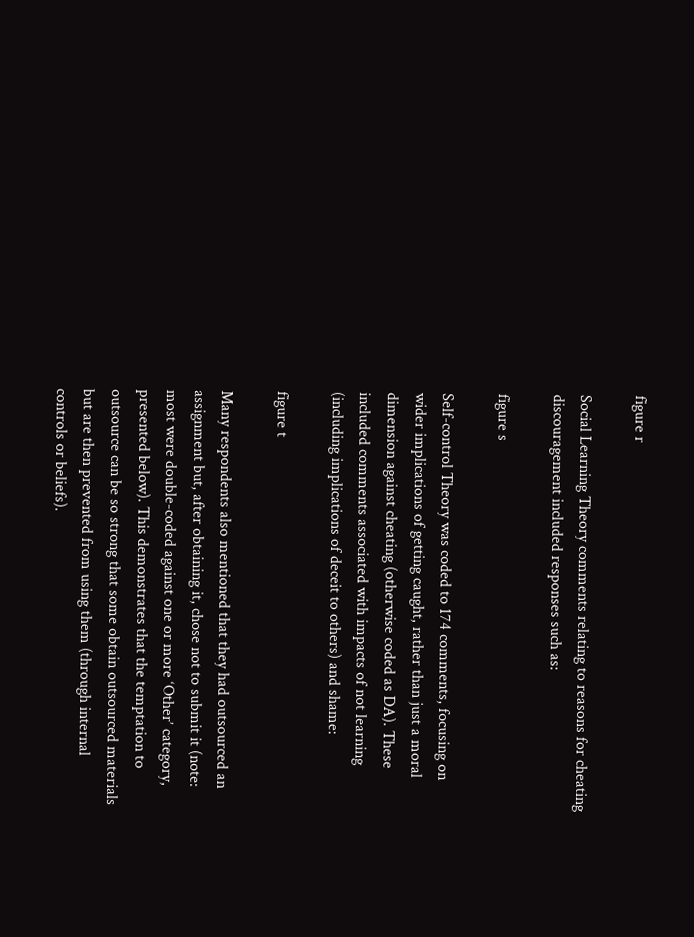figure r

Social Learning Theory comments relating to reasons for cheating discouragement included responses such as:

figure s

Self-control Theory was coded to 174 comments, focusing on wider implications of getting caught, rather than just a moral dimension against cheating (otherwise coded as DA). These included comments associated with impacts of not learning (including implications of deceit to others) and shame:

figure t

Many respondents also mentioned that they had outsourced an assignment but, after obtaining it, chose not to submit it (note: most were double-coded against one or more ‘Other’ category, presented below). This demonstrates that the temptation to outsource can be so strong that some obtain outsourced materials but are then prevented from using them (through internal controls or beliefs).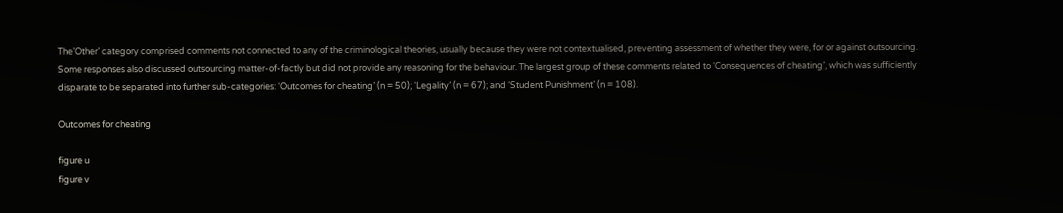The’Other’ category comprised comments not connected to any of the criminological theories, usually because they were not contextualised, preventing assessment of whether they were, for or against outsourcing. Some responses also discussed outsourcing matter-of-factly but did not provide any reasoning for the behaviour. The largest group of these comments related to ‘Consequences of cheating’, which was sufficiently disparate to be separated into further sub-categories: ‘Outcomes for cheating’ (n = 50); ‘Legality’ (n = 67); and ‘Student Punishment’ (n = 108).

Outcomes for cheating

figure u
figure v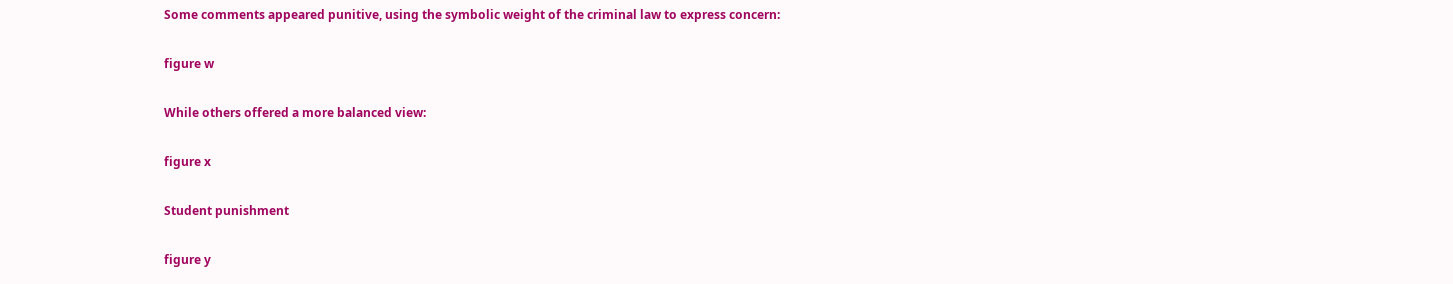Some comments appeared punitive, using the symbolic weight of the criminal law to express concern:

figure w

While others offered a more balanced view:

figure x

Student punishment

figure y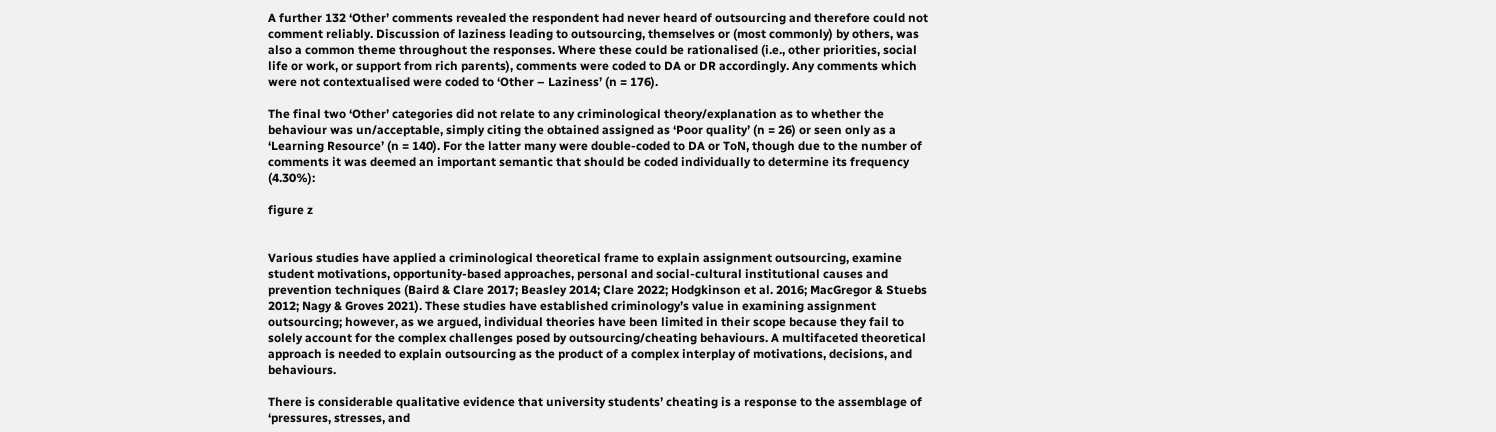A further 132 ‘Other’ comments revealed the respondent had never heard of outsourcing and therefore could not comment reliably. Discussion of laziness leading to outsourcing, themselves or (most commonly) by others, was also a common theme throughout the responses. Where these could be rationalised (i.e., other priorities, social life or work, or support from rich parents), comments were coded to DA or DR accordingly. Any comments which were not contextualised were coded to ‘Other – Laziness’ (n = 176).

The final two ‘Other’ categories did not relate to any criminological theory/explanation as to whether the behaviour was un/acceptable, simply citing the obtained assigned as ‘Poor quality’ (n = 26) or seen only as a ‘Learning Resource’ (n = 140). For the latter many were double-coded to DA or ToN, though due to the number of comments it was deemed an important semantic that should be coded individually to determine its frequency (4.30%):

figure z


Various studies have applied a criminological theoretical frame to explain assignment outsourcing, examine student motivations, opportunity-based approaches, personal and social-cultural institutional causes and prevention techniques (Baird & Clare 2017; Beasley 2014; Clare 2022; Hodgkinson et al. 2016; MacGregor & Stuebs 2012; Nagy & Groves 2021). These studies have established criminology’s value in examining assignment outsourcing; however, as we argued, individual theories have been limited in their scope because they fail to solely account for the complex challenges posed by outsourcing/cheating behaviours. A multifaceted theoretical approach is needed to explain outsourcing as the product of a complex interplay of motivations, decisions, and behaviours.

There is considerable qualitative evidence that university students’ cheating is a response to the assemblage of ‘pressures, stresses, and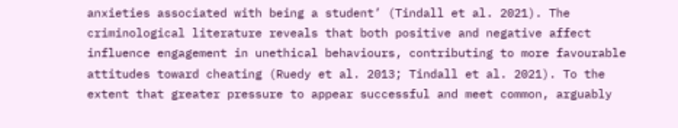anxieties associated with being a student’ (Tindall et al. 2021). The criminological literature reveals that both positive and negative affect influence engagement in unethical behaviours, contributing to more favourable attitudes toward cheating (Ruedy et al. 2013; Tindall et al. 2021). To the extent that greater pressure to appear successful and meet common, arguably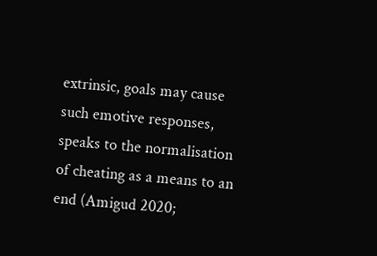extrinsic, goals may cause such emotive responses, speaks to the normalisation of cheating as a means to an end (Amigud 2020;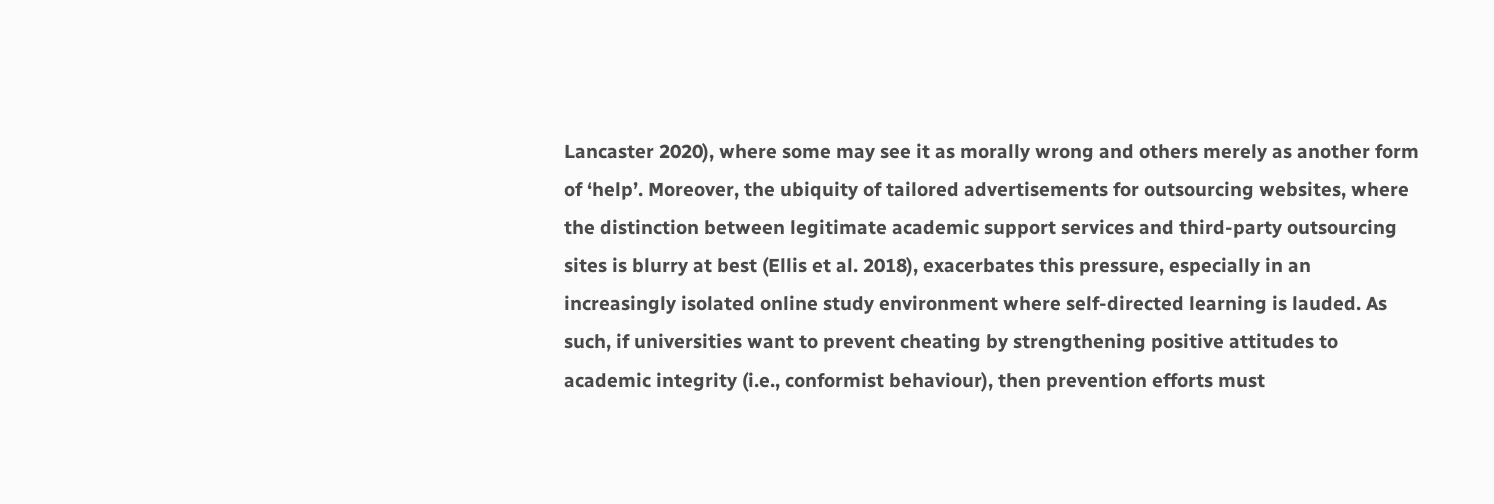Lancaster 2020), where some may see it as morally wrong and others merely as another form of ‘help’. Moreover, the ubiquity of tailored advertisements for outsourcing websites, where the distinction between legitimate academic support services and third-party outsourcing sites is blurry at best (Ellis et al. 2018), exacerbates this pressure, especially in an increasingly isolated online study environment where self-directed learning is lauded. As such, if universities want to prevent cheating by strengthening positive attitudes to academic integrity (i.e., conformist behaviour), then prevention efforts must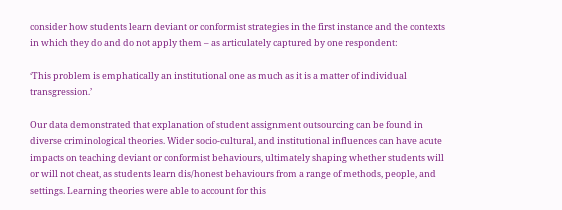consider how students learn deviant or conformist strategies in the first instance and the contexts in which they do and do not apply them – as articulately captured by one respondent:

‘This problem is emphatically an institutional one as much as it is a matter of individual transgression.’

Our data demonstrated that explanation of student assignment outsourcing can be found in diverse criminological theories. Wider socio-cultural, and institutional influences can have acute impacts on teaching deviant or conformist behaviours, ultimately shaping whether students will or will not cheat, as students learn dis/honest behaviours from a range of methods, people, and settings. Learning theories were able to account for this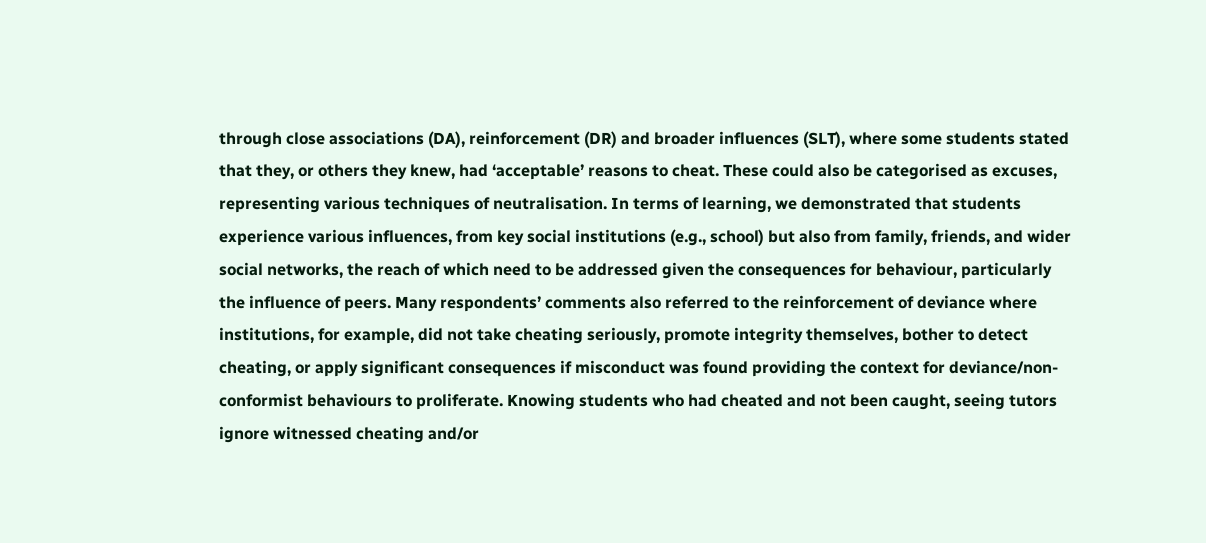through close associations (DA), reinforcement (DR) and broader influences (SLT), where some students stated that they, or others they knew, had ‘acceptable’ reasons to cheat. These could also be categorised as excuses, representing various techniques of neutralisation. In terms of learning, we demonstrated that students experience various influences, from key social institutions (e.g., school) but also from family, friends, and wider social networks, the reach of which need to be addressed given the consequences for behaviour, particularly the influence of peers. Many respondents’ comments also referred to the reinforcement of deviance where institutions, for example, did not take cheating seriously, promote integrity themselves, bother to detect cheating, or apply significant consequences if misconduct was found providing the context for deviance/non-conformist behaviours to proliferate. Knowing students who had cheated and not been caught, seeing tutors ignore witnessed cheating and/or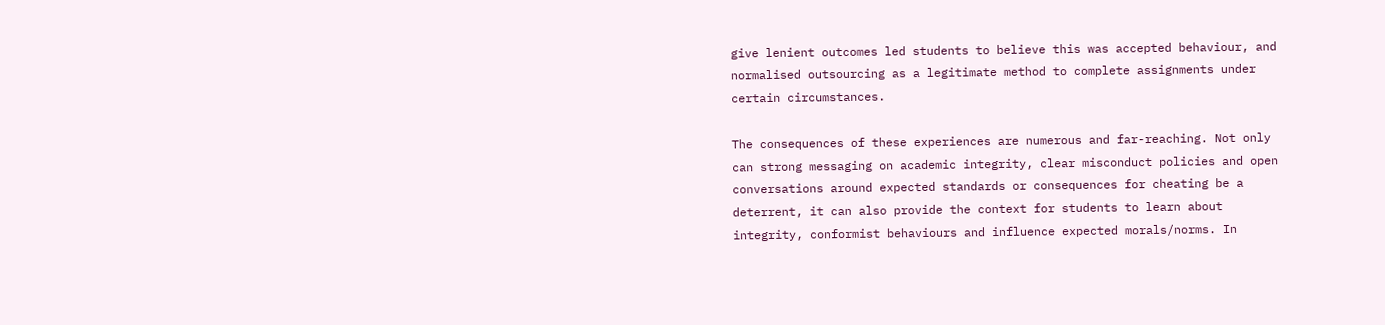give lenient outcomes led students to believe this was accepted behaviour, and normalised outsourcing as a legitimate method to complete assignments under certain circumstances.

The consequences of these experiences are numerous and far-reaching. Not only can strong messaging on academic integrity, clear misconduct policies and open conversations around expected standards or consequences for cheating be a deterrent, it can also provide the context for students to learn about integrity, conformist behaviours and influence expected morals/norms. In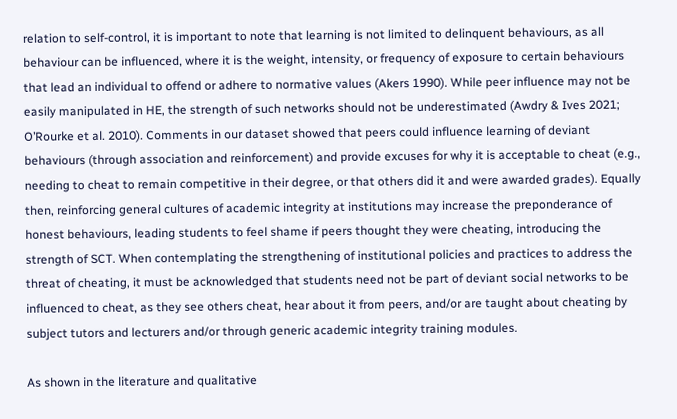relation to self-control, it is important to note that learning is not limited to delinquent behaviours, as all behaviour can be influenced, where it is the weight, intensity, or frequency of exposure to certain behaviours that lead an individual to offend or adhere to normative values (Akers 1990). While peer influence may not be easily manipulated in HE, the strength of such networks should not be underestimated (Awdry & Ives 2021; O’Rourke et al. 2010). Comments in our dataset showed that peers could influence learning of deviant behaviours (through association and reinforcement) and provide excuses for why it is acceptable to cheat (e.g., needing to cheat to remain competitive in their degree, or that others did it and were awarded grades). Equally then, reinforcing general cultures of academic integrity at institutions may increase the preponderance of honest behaviours, leading students to feel shame if peers thought they were cheating, introducing the strength of SCT. When contemplating the strengthening of institutional policies and practices to address the threat of cheating, it must be acknowledged that students need not be part of deviant social networks to be influenced to cheat, as they see others cheat, hear about it from peers, and/or are taught about cheating by subject tutors and lecturers and/or through generic academic integrity training modules.

As shown in the literature and qualitative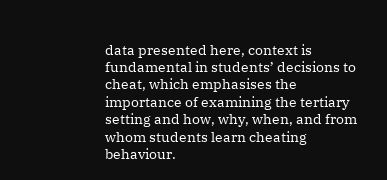data presented here, context is fundamental in students’ decisions to cheat, which emphasises the importance of examining the tertiary setting and how, why, when, and from whom students learn cheating behaviour.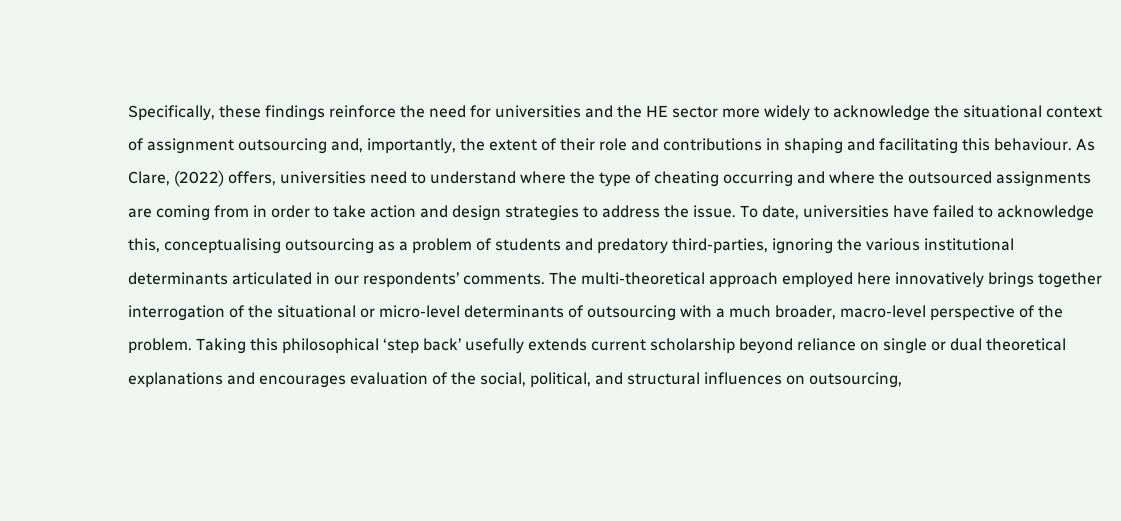Specifically, these findings reinforce the need for universities and the HE sector more widely to acknowledge the situational context of assignment outsourcing and, importantly, the extent of their role and contributions in shaping and facilitating this behaviour. As Clare, (2022) offers, universities need to understand where the type of cheating occurring and where the outsourced assignments are coming from in order to take action and design strategies to address the issue. To date, universities have failed to acknowledge this, conceptualising outsourcing as a problem of students and predatory third-parties, ignoring the various institutional determinants articulated in our respondents’ comments. The multi-theoretical approach employed here innovatively brings together interrogation of the situational or micro-level determinants of outsourcing with a much broader, macro-level perspective of the problem. Taking this philosophical ‘step back’ usefully extends current scholarship beyond reliance on single or dual theoretical explanations and encourages evaluation of the social, political, and structural influences on outsourcing,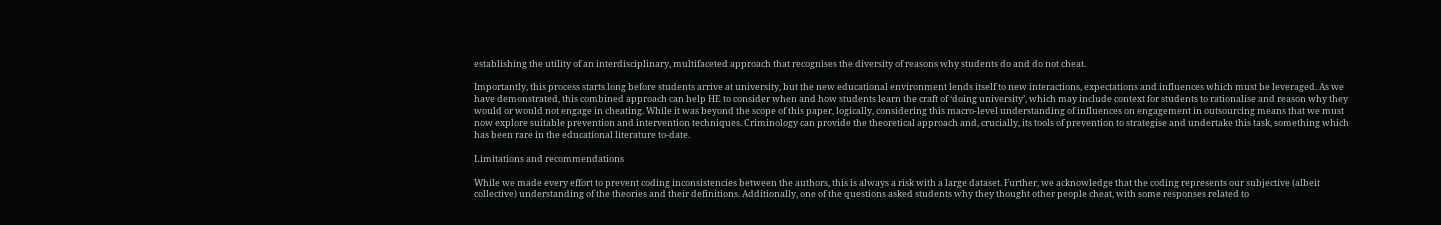establishing the utility of an interdisciplinary, multifaceted approach that recognises the diversity of reasons why students do and do not cheat.

Importantly, this process starts long before students arrive at university, but the new educational environment lends itself to new interactions, expectations and influences which must be leveraged. As we have demonstrated, this combined approach can help HE to consider when and how students learn the craft of ‘doing university’, which may include context for students to rationalise and reason why they would or would not engage in cheating. While it was beyond the scope of this paper, logically, considering this macro-level understanding of influences on engagement in outsourcing means that we must now explore suitable prevention and intervention techniques. Criminology can provide the theoretical approach and, crucially, its tools of prevention to strategise and undertake this task, something which has been rare in the educational literature to-date.

Limitations and recommendations

While we made every effort to prevent coding inconsistencies between the authors, this is always a risk with a large dataset. Further, we acknowledge that the coding represents our subjective (albeit collective) understanding of the theories and their definitions. Additionally, one of the questions asked students why they thought other people cheat, with some responses related to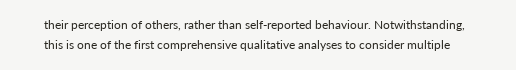their perception of others, rather than self-reported behaviour. Notwithstanding, this is one of the first comprehensive qualitative analyses to consider multiple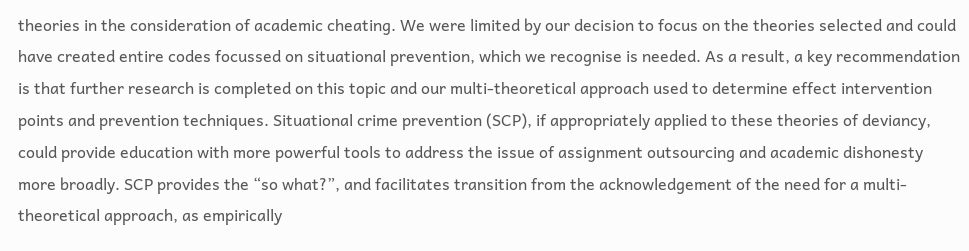theories in the consideration of academic cheating. We were limited by our decision to focus on the theories selected and could have created entire codes focussed on situational prevention, which we recognise is needed. As a result, a key recommendation is that further research is completed on this topic and our multi-theoretical approach used to determine effect intervention points and prevention techniques. Situational crime prevention (SCP), if appropriately applied to these theories of deviancy, could provide education with more powerful tools to address the issue of assignment outsourcing and academic dishonesty more broadly. SCP provides the “so what?”, and facilitates transition from the acknowledgement of the need for a multi-theoretical approach, as empirically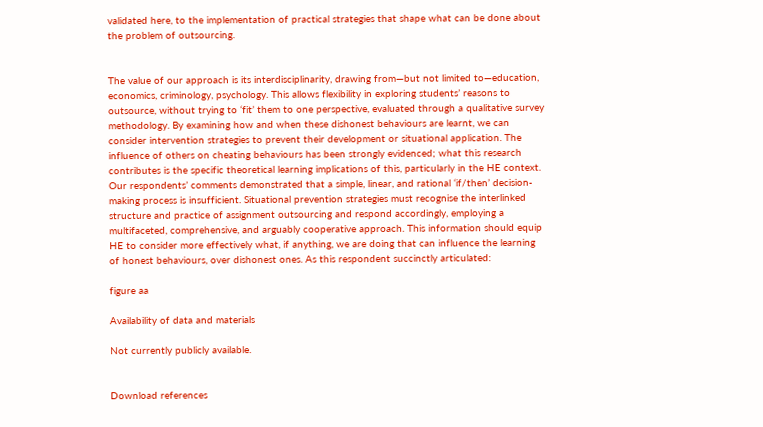validated here, to the implementation of practical strategies that shape what can be done about the problem of outsourcing.


The value of our approach is its interdisciplinarity, drawing from—but not limited to—education, economics, criminology, psychology. This allows flexibility in exploring students’ reasons to outsource, without trying to ‘fit’ them to one perspective, evaluated through a qualitative survey methodology. By examining how and when these dishonest behaviours are learnt, we can consider intervention strategies to prevent their development or situational application. The influence of others on cheating behaviours has been strongly evidenced; what this research contributes is the specific theoretical learning implications of this, particularly in the HE context. Our respondents’ comments demonstrated that a simple, linear, and rational ‘if/then’ decision-making process is insufficient. Situational prevention strategies must recognise the interlinked structure and practice of assignment outsourcing and respond accordingly, employing a multifaceted, comprehensive, and arguably cooperative approach. This information should equip HE to consider more effectively what, if anything, we are doing that can influence the learning of honest behaviours, over dishonest ones. As this respondent succinctly articulated:

figure aa

Availability of data and materials

Not currently publicly available.


Download references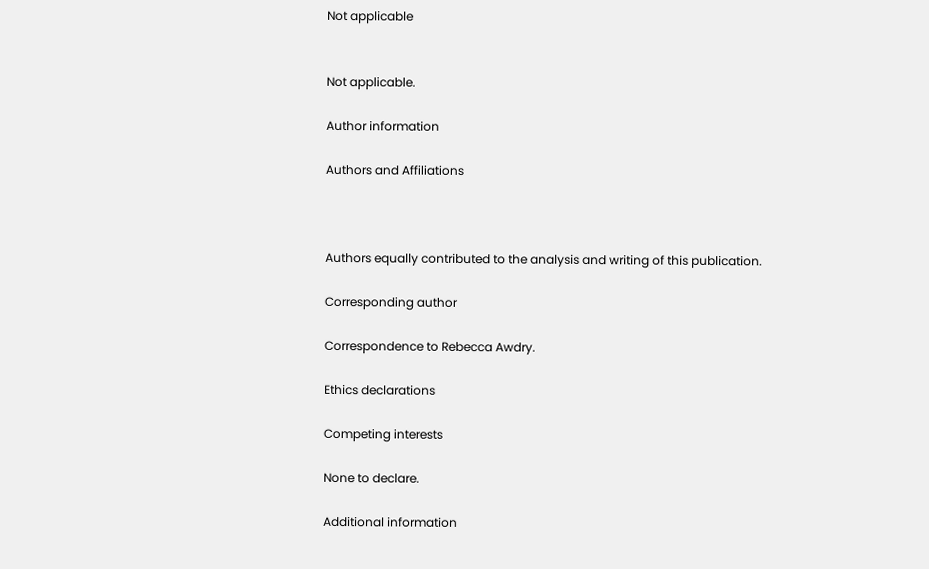Not applicable


Not applicable.

Author information

Authors and Affiliations



Authors equally contributed to the analysis and writing of this publication.

Corresponding author

Correspondence to Rebecca Awdry.

Ethics declarations

Competing interests

None to declare.

Additional information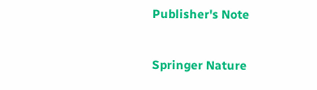Publisher's Note

Springer Nature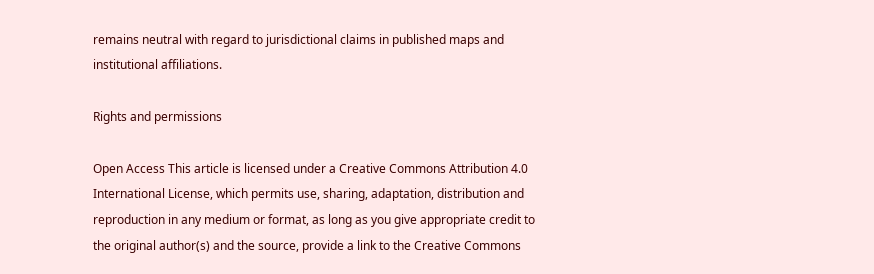remains neutral with regard to jurisdictional claims in published maps and institutional affiliations.

Rights and permissions

Open Access This article is licensed under a Creative Commons Attribution 4.0 International License, which permits use, sharing, adaptation, distribution and reproduction in any medium or format, as long as you give appropriate credit to the original author(s) and the source, provide a link to the Creative Commons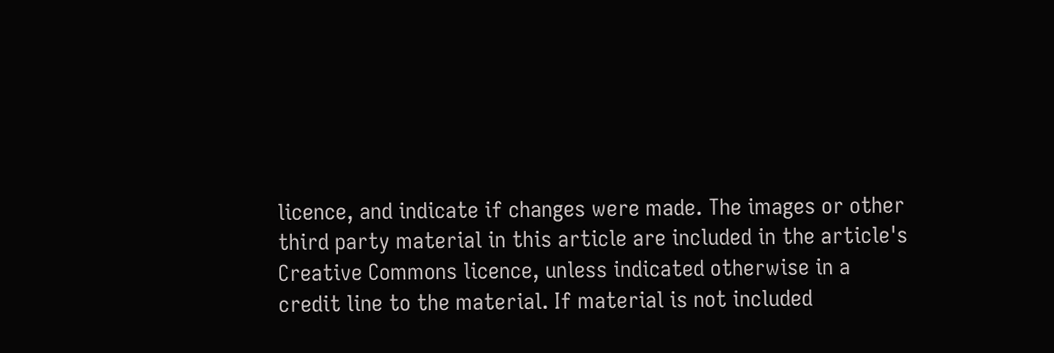licence, and indicate if changes were made. The images or other third party material in this article are included in the article's Creative Commons licence, unless indicated otherwise in a credit line to the material. If material is not included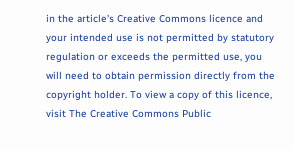in the article's Creative Commons licence and your intended use is not permitted by statutory regulation or exceeds the permitted use, you will need to obtain permission directly from the copyright holder. To view a copy of this licence, visit The Creative Commons Public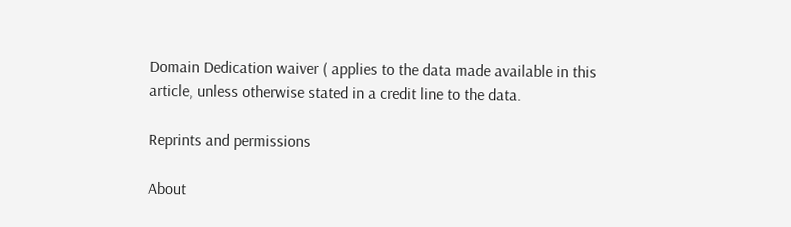Domain Dedication waiver ( applies to the data made available in this article, unless otherwise stated in a credit line to the data.

Reprints and permissions

About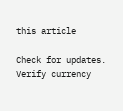this article

Check for updates. Verify currency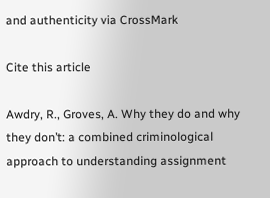and authenticity via CrossMark

Cite this article

Awdry, R., Groves, A. Why they do and why they don’t: a combined criminological approach to understanding assignment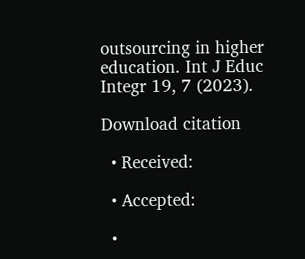outsourcing in higher education. Int J Educ Integr 19, 7 (2023).

Download citation

  • Received:

  • Accepted:

  •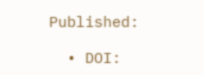Published:

  • DOI: